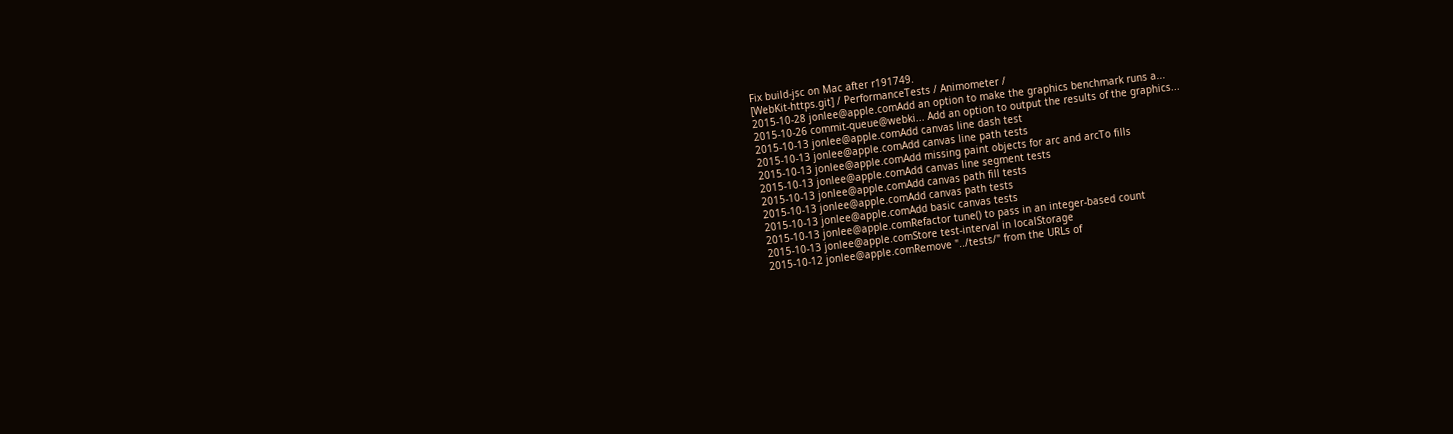Fix build-jsc on Mac after r191749.
[WebKit-https.git] / PerformanceTests / Animometer /
2015-10-28 jonlee@apple.comAdd an option to make the graphics benchmark runs a...
2015-10-26 commit-queue@webki... Add an option to output the results of the graphics...
2015-10-13 jonlee@apple.comAdd canvas line dash test
2015-10-13 jonlee@apple.comAdd canvas line path tests
2015-10-13 jonlee@apple.comAdd missing paint objects for arc and arcTo fills
2015-10-13 jonlee@apple.comAdd canvas line segment tests
2015-10-13 jonlee@apple.comAdd canvas path fill tests
2015-10-13 jonlee@apple.comAdd canvas path tests
2015-10-13 jonlee@apple.comAdd basic canvas tests
2015-10-13 jonlee@apple.comRefactor tune() to pass in an integer-based count
2015-10-13 jonlee@apple.comStore test-interval in localStorage
2015-10-12 jonlee@apple.comRemove "../tests/" from the URLs of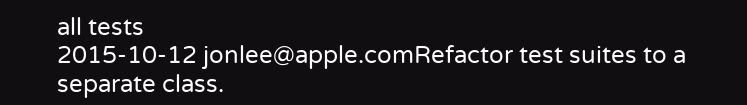all tests
2015-10-12 jonlee@apple.comRefactor test suites to a separate class.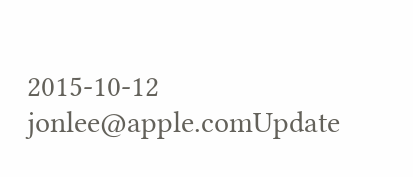2015-10-12 jonlee@apple.comUpdate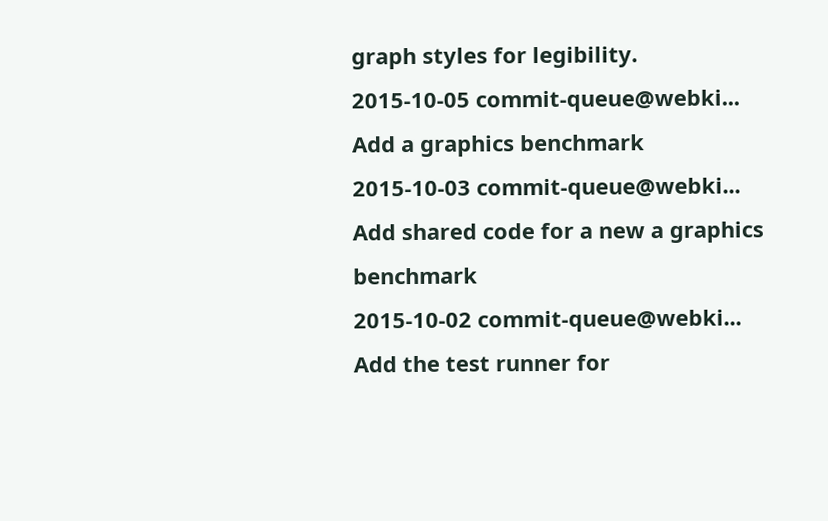graph styles for legibility.
2015-10-05 commit-queue@webki... Add a graphics benchmark
2015-10-03 commit-queue@webki... Add shared code for a new a graphics benchmark
2015-10-02 commit-queue@webki... Add the test runner for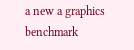a new a graphics benchmark